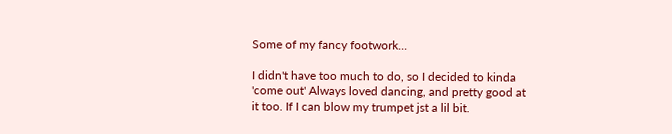Some of my fancy footwork...

I didn't have too much to do, so I decided to kinda 'come out' Always loved dancing, and pretty good at it too. If I can blow my trumpet jst a lil bit.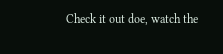Check it out doe, watch the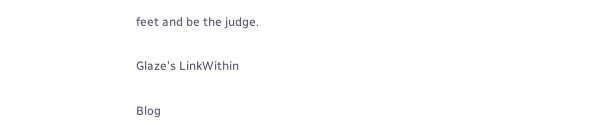feet and be the judge.

Glaze's LinkWithin

Blog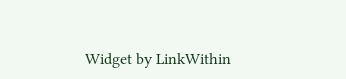Widget by LinkWithin